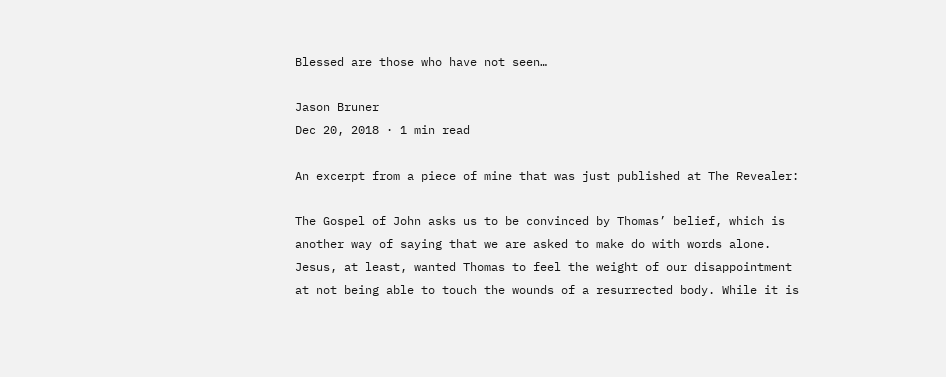Blessed are those who have not seen…

Jason Bruner
Dec 20, 2018 · 1 min read

An excerpt from a piece of mine that was just published at The Revealer:

The Gospel of John asks us to be convinced by Thomas’ belief, which is another way of saying that we are asked to make do with words alone. Jesus, at least, wanted Thomas to feel the weight of our disappointment at not being able to touch the wounds of a resurrected body. While it is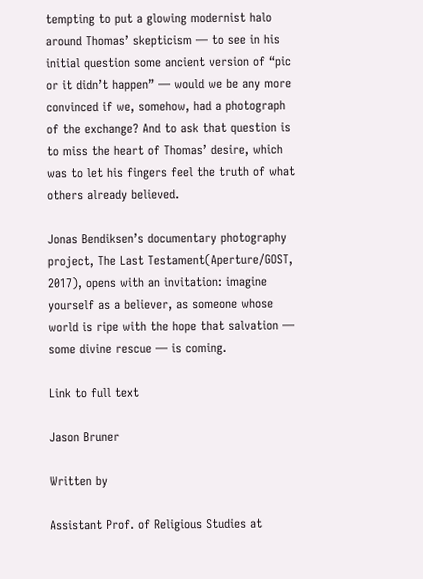tempting to put a glowing modernist halo around Thomas’ skepticism — to see in his initial question some ancient version of “pic or it didn’t happen” — would we be any more convinced if we, somehow, had a photograph of the exchange? And to ask that question is to miss the heart of Thomas’ desire, which was to let his fingers feel the truth of what others already believed.

Jonas Bendiksen’s documentary photography project, The Last Testament(Aperture/GOST, 2017), opens with an invitation: imagine yourself as a believer, as someone whose world is ripe with the hope that salvation — some divine rescue — is coming.

Link to full text

Jason Bruner

Written by

Assistant Prof. of Religious Studies at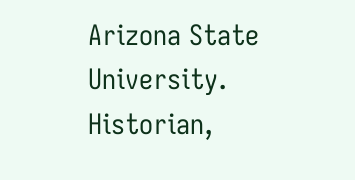Arizona State University. Historian,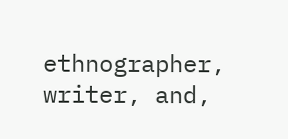ethnographer, writer, and,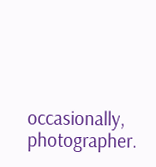occasionally, photographer.